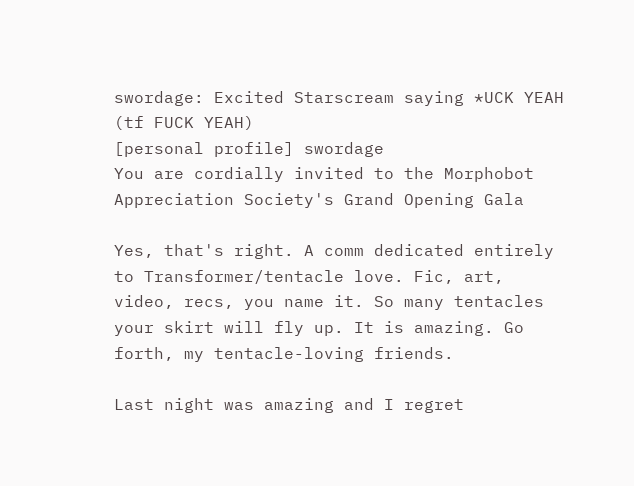swordage: Excited Starscream saying *UCK YEAH (tf FUCK YEAH)
[personal profile] swordage
You are cordially invited to the Morphobot Appreciation Society's Grand Opening Gala

Yes, that's right. A comm dedicated entirely to Transformer/tentacle love. Fic, art, video, recs, you name it. So many tentacles your skirt will fly up. It is amazing. Go forth, my tentacle-loving friends.

Last night was amazing and I regret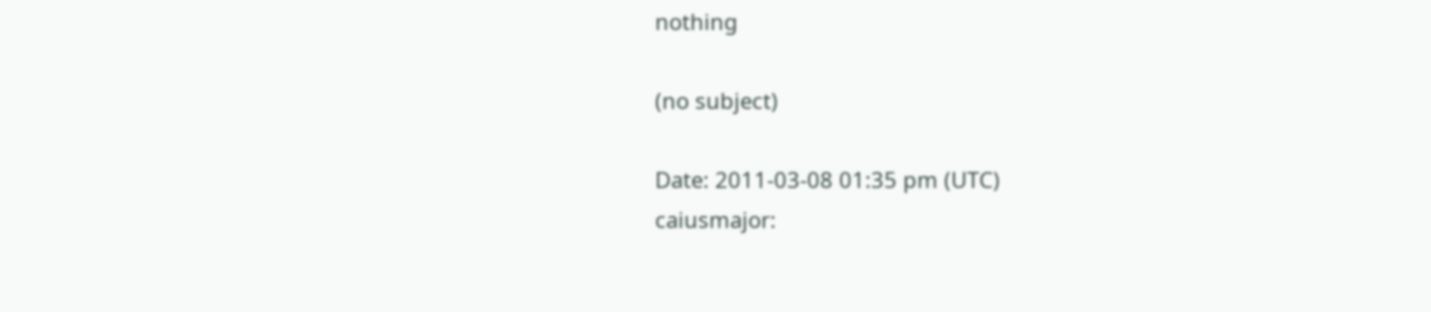nothing

(no subject)

Date: 2011-03-08 01:35 pm (UTC)
caiusmajor: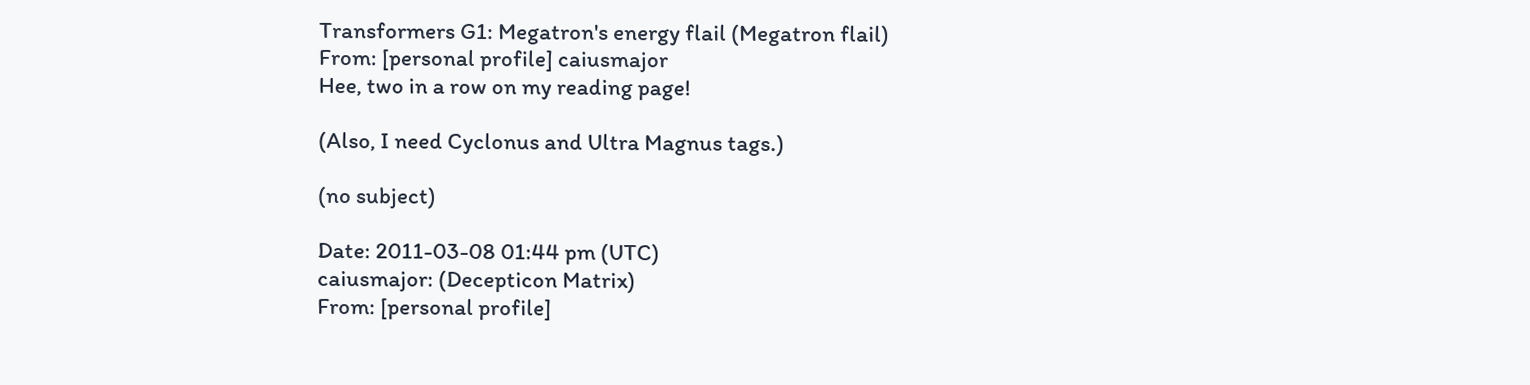Transformers G1: Megatron's energy flail (Megatron flail)
From: [personal profile] caiusmajor
Hee, two in a row on my reading page!

(Also, I need Cyclonus and Ultra Magnus tags.)

(no subject)

Date: 2011-03-08 01:44 pm (UTC)
caiusmajor: (Decepticon Matrix)
From: [personal profile]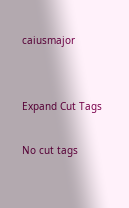caiusmajor


Expand Cut Tags

No cut tags